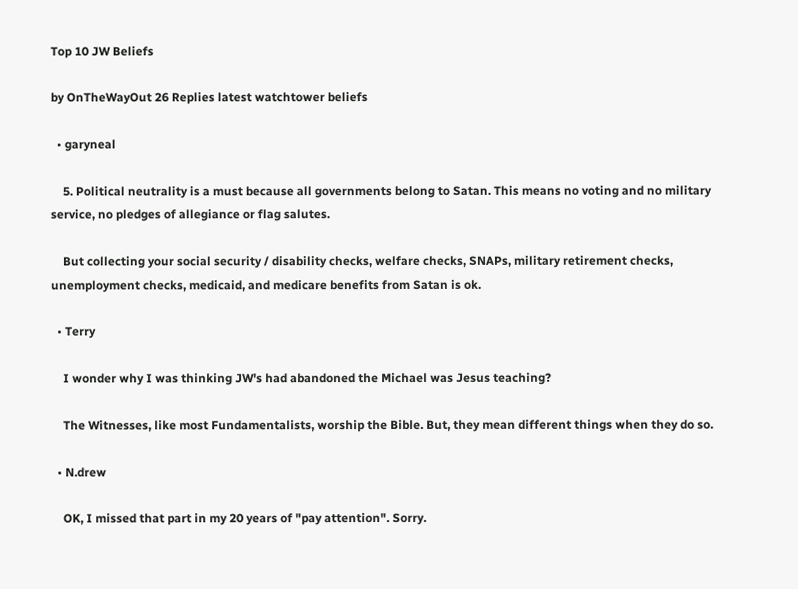Top 10 JW Beliefs

by OnTheWayOut 26 Replies latest watchtower beliefs

  • garyneal

    5. Political neutrality is a must because all governments belong to Satan. This means no voting and no military service, no pledges of allegiance or flag salutes.

    But collecting your social security / disability checks, welfare checks, SNAPs, military retirement checks, unemployment checks, medicaid, and medicare benefits from Satan is ok.

  • Terry

    I wonder why I was thinking JW's had abandoned the Michael was Jesus teaching?

    The Witnesses, like most Fundamentalists, worship the Bible. But, they mean different things when they do so.

  • N.drew

    OK, I missed that part in my 20 years of "pay attention". Sorry.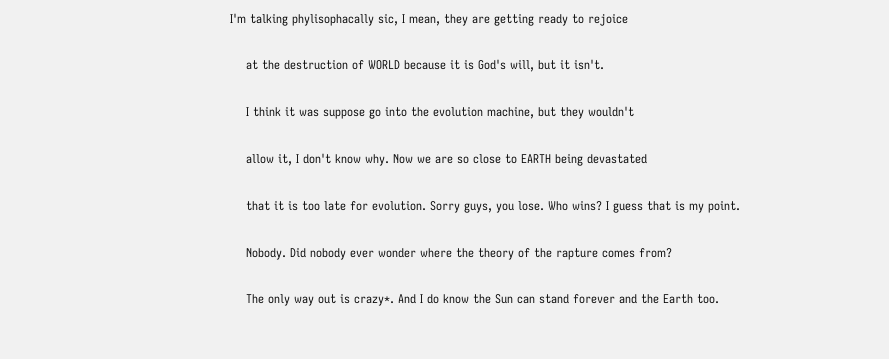I'm talking phylisophacally sic, I mean, they are getting ready to rejoice

    at the destruction of WORLD because it is God's will, but it isn't.

    I think it was suppose go into the evolution machine, but they wouldn't

    allow it, I don't know why. Now we are so close to EARTH being devastated

    that it is too late for evolution. Sorry guys, you lose. Who wins? I guess that is my point.

    Nobody. Did nobody ever wonder where the theory of the rapture comes from?

    The only way out is crazy*. And I do know the Sun can stand forever and the Earth too.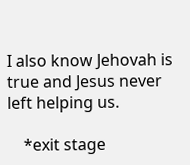I also know Jehovah is true and Jesus never left helping us.

    *exit stage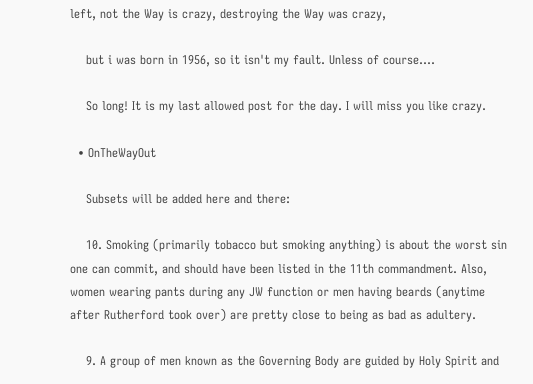left, not the Way is crazy, destroying the Way was crazy,

    but i was born in 1956, so it isn't my fault. Unless of course....

    So long! It is my last allowed post for the day. I will miss you like crazy.

  • OnTheWayOut

    Subsets will be added here and there:

    10. Smoking (primarily tobacco but smoking anything) is about the worst sin one can commit, and should have been listed in the 11th commandment. Also, women wearing pants during any JW function or men having beards (anytime after Rutherford took over) are pretty close to being as bad as adultery.

    9. A group of men known as the Governing Body are guided by Holy Spirit and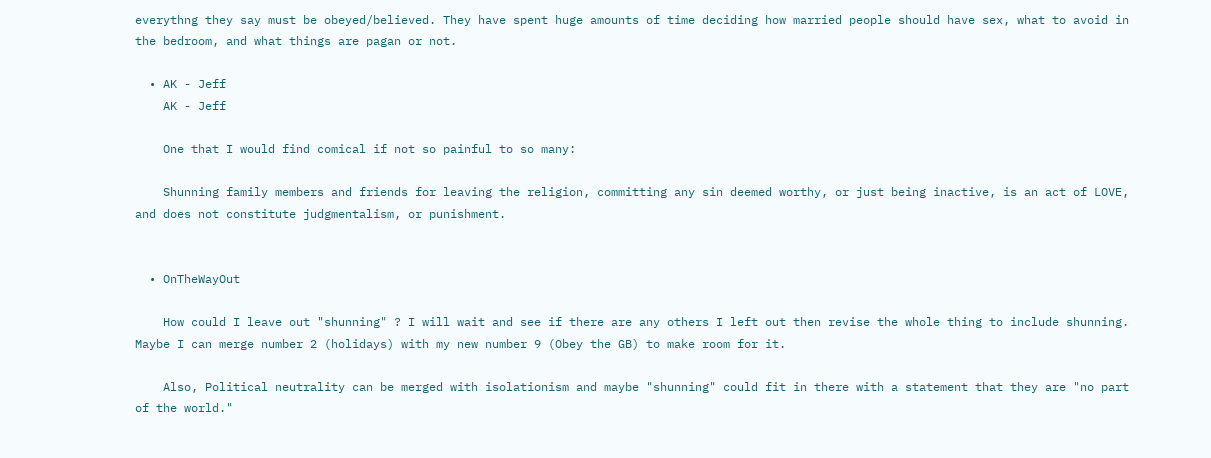everythng they say must be obeyed/believed. They have spent huge amounts of time deciding how married people should have sex, what to avoid in the bedroom, and what things are pagan or not.

  • AK - Jeff
    AK - Jeff

    One that I would find comical if not so painful to so many:

    Shunning family members and friends for leaving the religion, committing any sin deemed worthy, or just being inactive, is an act of LOVE, and does not constitute judgmentalism, or punishment.


  • OnTheWayOut

    How could I leave out "shunning" ? I will wait and see if there are any others I left out then revise the whole thing to include shunning. Maybe I can merge number 2 (holidays) with my new number 9 (Obey the GB) to make room for it.

    Also, Political neutrality can be merged with isolationism and maybe "shunning" could fit in there with a statement that they are "no part of the world."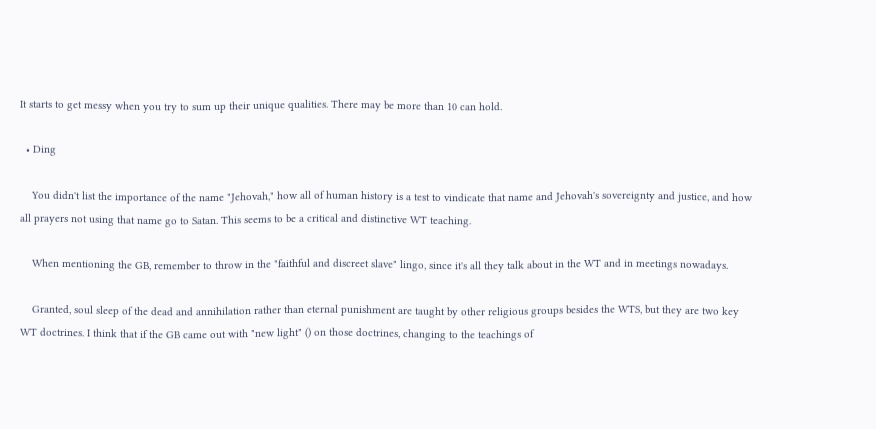It starts to get messy when you try to sum up their unique qualities. There may be more than 10 can hold.

  • Ding

    You didn't list the importance of the name "Jehovah," how all of human history is a test to vindicate that name and Jehovah's sovereignty and justice, and how all prayers not using that name go to Satan. This seems to be a critical and distinctive WT teaching.

    When mentioning the GB, remember to throw in the "faithful and discreet slave" lingo, since it's all they talk about in the WT and in meetings nowadays.

    Granted, soul sleep of the dead and annihilation rather than eternal punishment are taught by other religious groups besides the WTS, but they are two key WT doctrines. I think that if the GB came out with "new light" () on those doctrines, changing to the teachings of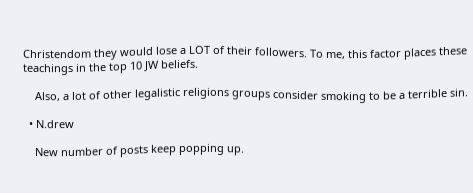Christendom they would lose a LOT of their followers. To me, this factor places these teachings in the top 10 JW beliefs.

    Also, a lot of other legalistic religions groups consider smoking to be a terrible sin.

  • N.drew

    New number of posts keep popping up.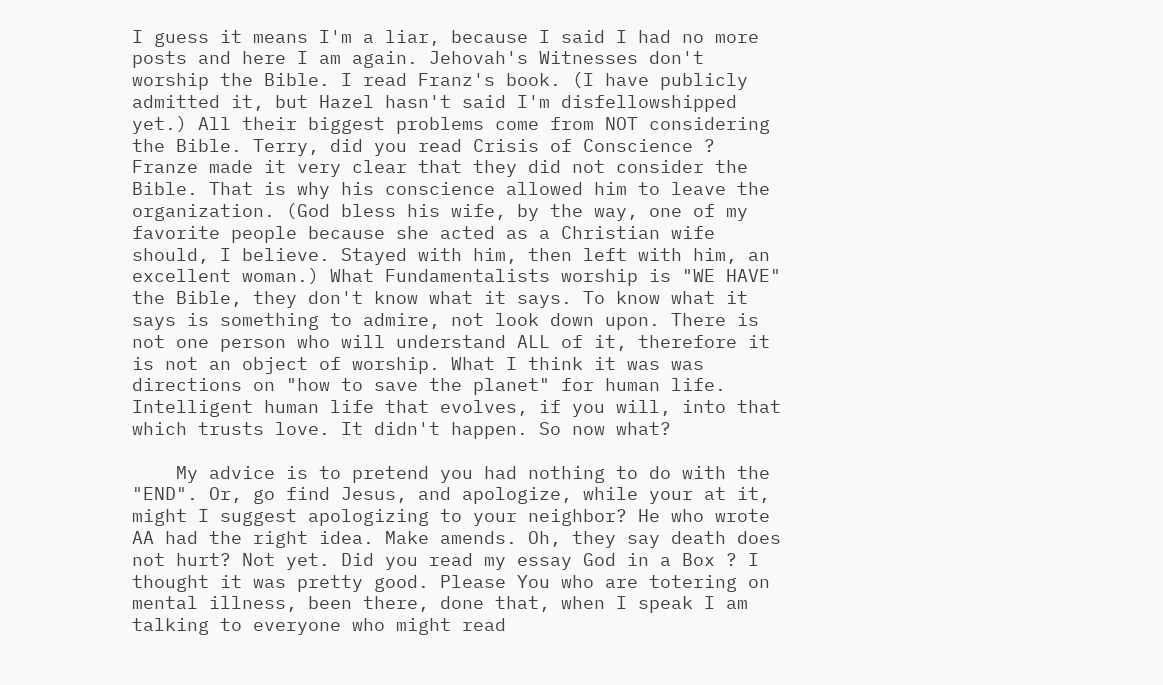I guess it means I'm a liar, because I said I had no more posts and here I am again. Jehovah's Witnesses don't worship the Bible. I read Franz's book. (I have publicly admitted it, but Hazel hasn't said I'm disfellowshipped yet.) All their biggest problems come from NOT considering the Bible. Terry, did you read Crisis of Conscience ? Franze made it very clear that they did not consider the Bible. That is why his conscience allowed him to leave the organization. (God bless his wife, by the way, one of my favorite people because she acted as a Christian wife should, I believe. Stayed with him, then left with him, an excellent woman.) What Fundamentalists worship is "WE HAVE" the Bible, they don't know what it says. To know what it says is something to admire, not look down upon. There is not one person who will understand ALL of it, therefore it is not an object of worship. What I think it was was directions on "how to save the planet" for human life. Intelligent human life that evolves, if you will, into that which trusts love. It didn't happen. So now what?

    My advice is to pretend you had nothing to do with the "END". Or, go find Jesus, and apologize, while your at it, might I suggest apologizing to your neighbor? He who wrote AA had the right idea. Make amends. Oh, they say death does not hurt? Not yet. Did you read my essay God in a Box ? I thought it was pretty good. Please You who are totering on mental illness, been there, done that, when I speak I am talking to everyone who might read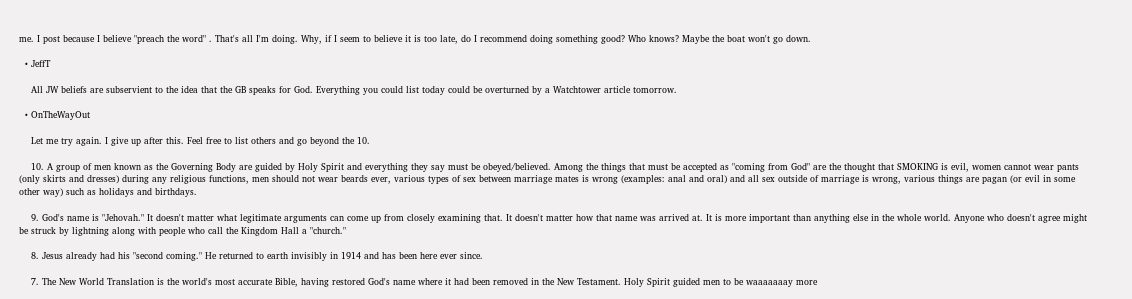me. I post because I believe "preach the word" . That's all I'm doing. Why, if I seem to believe it is too late, do I recommend doing something good? Who knows? Maybe the boat won't go down.

  • JeffT

    All JW beliefs are subservient to the idea that the GB speaks for God. Everything you could list today could be overturned by a Watchtower article tomorrow.

  • OnTheWayOut

    Let me try again. I give up after this. Feel free to list others and go beyond the 10.

    10. A group of men known as the Governing Body are guided by Holy Spirit and everything they say must be obeyed/believed. Among the things that must be accepted as "coming from God" are the thought that SMOKING is evil, women cannot wear pants (only skirts and dresses) during any religious functions, men should not wear beards ever, various types of sex between marriage mates is wrong (examples: anal and oral) and all sex outside of marriage is wrong, various things are pagan (or evil in some other way) such as holidays and birthdays.

    9. God's name is "Jehovah." It doesn't matter what legitimate arguments can come up from closely examining that. It doesn't matter how that name was arrived at. It is more important than anything else in the whole world. Anyone who doesn't agree might be struck by lightning along with people who call the Kingdom Hall a "church."

    8. Jesus already had his "second coming." He returned to earth invisibly in 1914 and has been here ever since.

    7. The New World Translation is the world's most accurate Bible, having restored God's name where it had been removed in the New Testament. Holy Spirit guided men to be waaaaaaay more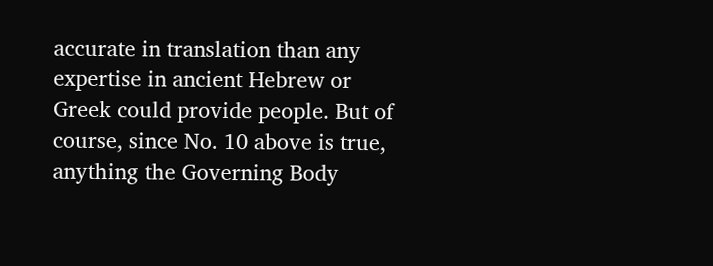accurate in translation than any expertise in ancient Hebrew or Greek could provide people. But of course, since No. 10 above is true, anything the Governing Body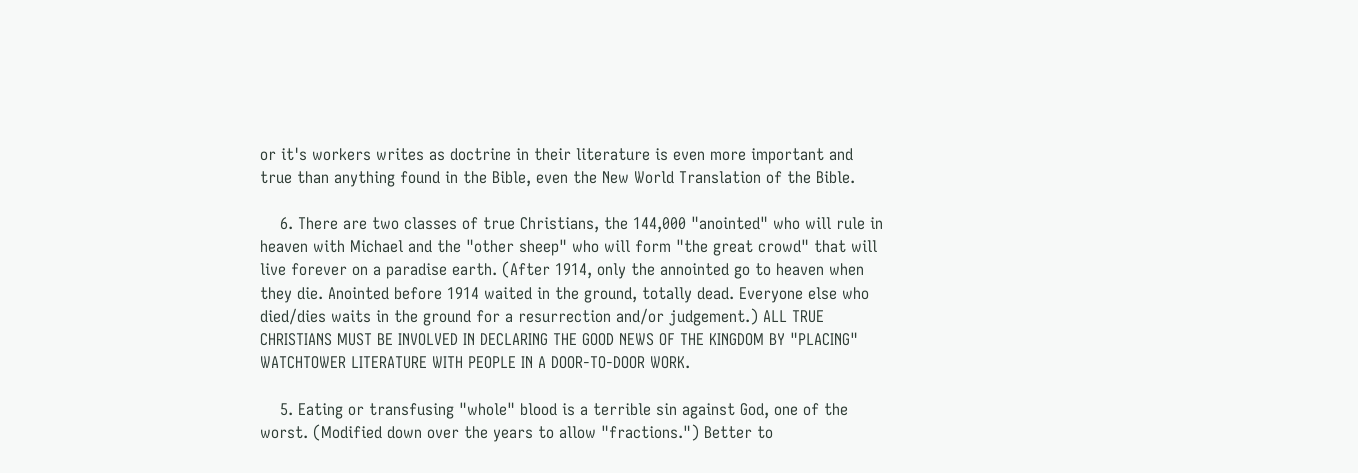or it's workers writes as doctrine in their literature is even more important and true than anything found in the Bible, even the New World Translation of the Bible.

    6. There are two classes of true Christians, the 144,000 "anointed" who will rule in heaven with Michael and the "other sheep" who will form "the great crowd" that will live forever on a paradise earth. (After 1914, only the annointed go to heaven when they die. Anointed before 1914 waited in the ground, totally dead. Everyone else who died/dies waits in the ground for a resurrection and/or judgement.) ALL TRUE CHRISTIANS MUST BE INVOLVED IN DECLARING THE GOOD NEWS OF THE KINGDOM BY "PLACING" WATCHTOWER LITERATURE WITH PEOPLE IN A DOOR-TO-DOOR WORK.

    5. Eating or transfusing "whole" blood is a terrible sin against God, one of the worst. (Modified down over the years to allow "fractions.") Better to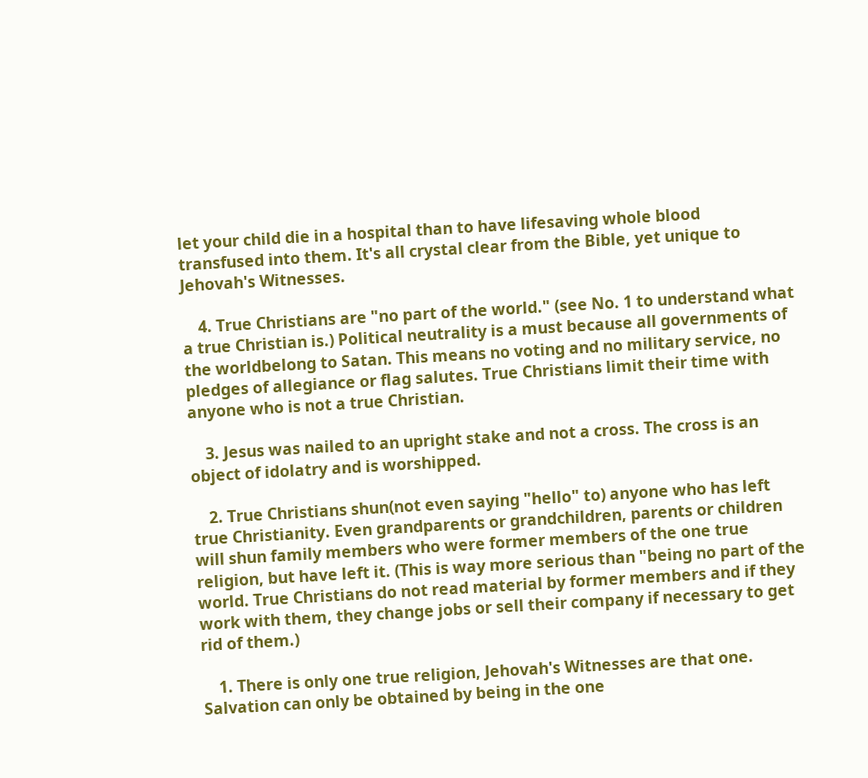let your child die in a hospital than to have lifesaving whole blood transfused into them. It's all crystal clear from the Bible, yet unique to Jehovah's Witnesses.

    4. True Christians are "no part of the world." (see No. 1 to understand what a true Christian is.) Political neutrality is a must because all governments of the worldbelong to Satan. This means no voting and no military service, no pledges of allegiance or flag salutes. True Christians limit their time with anyone who is not a true Christian.

    3. Jesus was nailed to an upright stake and not a cross. The cross is an object of idolatry and is worshipped.

    2. True Christians shun(not even saying "hello" to) anyone who has left true Christianity. Even grandparents or grandchildren, parents or children will shun family members who were former members of the one true religion, but have left it. (This is way more serious than "being no part of the world. True Christians do not read material by former members and if they work with them, they change jobs or sell their company if necessary to get rid of them.)

    1. There is only one true religion, Jehovah's Witnesses are that one. Salvation can only be obtained by being in the one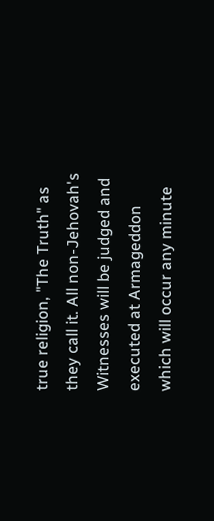true religion, "The Truth" as they call it. All non-Jehovah's Witnesses will be judged and executed at Armageddon which will occur any minute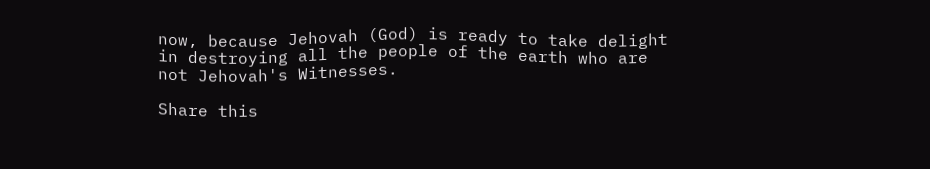now, because Jehovah (God) is ready to take delight in destroying all the people of the earth who are not Jehovah's Witnesses.

Share this